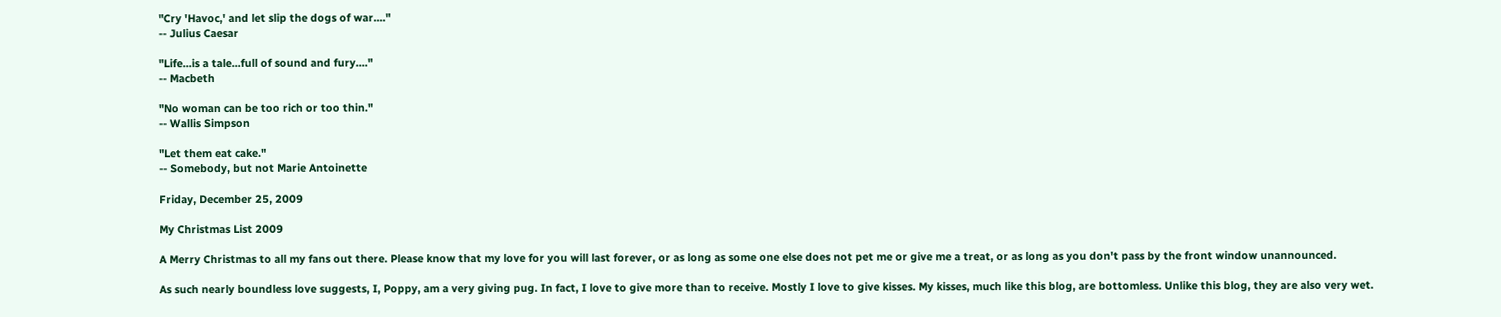"Cry 'Havoc,' and let slip the dogs of war...."
-- Julius Caesar

"Life...is a tale...full of sound and fury...."
-- Macbeth

"No woman can be too rich or too thin."
-- Wallis Simpson

"Let them eat cake."
-- Somebody, but not Marie Antoinette

Friday, December 25, 2009

My Christmas List 2009

A Merry Christmas to all my fans out there. Please know that my love for you will last forever, or as long as some one else does not pet me or give me a treat, or as long as you don't pass by the front window unannounced.

As such nearly boundless love suggests, I, Poppy, am a very giving pug. In fact, I love to give more than to receive. Mostly I love to give kisses. My kisses, much like this blog, are bottomless. Unlike this blog, they are also very wet.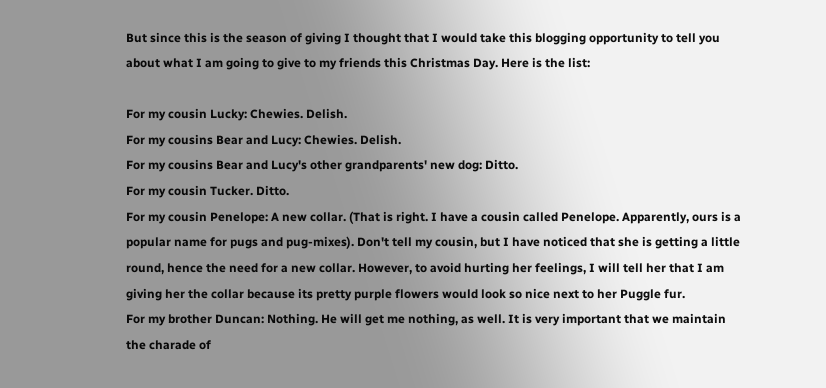But since this is the season of giving I thought that I would take this blogging opportunity to tell you about what I am going to give to my friends this Christmas Day. Here is the list:

For my cousin Lucky: Chewies. Delish.
For my cousins Bear and Lucy: Chewies. Delish.
For my cousins Bear and Lucy's other grandparents' new dog: Ditto.
For my cousin Tucker. Ditto.
For my cousin Penelope: A new collar. (That is right. I have a cousin called Penelope. Apparently, ours is a popular name for pugs and pug-mixes). Don't tell my cousin, but I have noticed that she is getting a little round, hence the need for a new collar. However, to avoid hurting her feelings, I will tell her that I am giving her the collar because its pretty purple flowers would look so nice next to her Puggle fur.
For my brother Duncan: Nothing. He will get me nothing, as well. It is very important that we maintain the charade of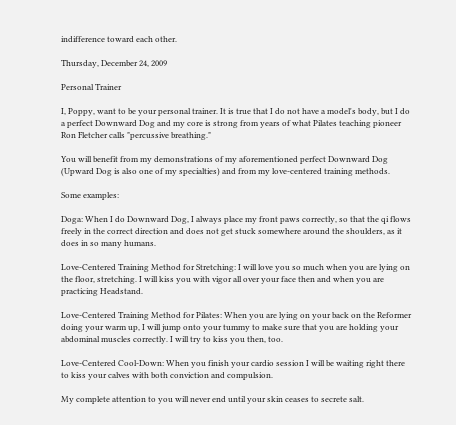indifference toward each other.

Thursday, December 24, 2009

Personal Trainer

I, Poppy, want to be your personal trainer. It is true that I do not have a model's body, but I do a perfect Downward Dog and my core is strong from years of what Pilates teaching pioneer Ron Fletcher calls "percussive breathing."

You will benefit from my demonstrations of my aforementioned perfect Downward Dog (Upward Dog is also one of my specialties) and from my love-centered training methods.

Some examples:

Doga: When I do Downward Dog, I always place my front paws correctly, so that the qi flows freely in the correct direction and does not get stuck somewhere around the shoulders, as it does in so many humans.

Love-Centered Training Method for Stretching: I will love you so much when you are lying on the floor, stretching. I will kiss you with vigor all over your face then and when you are practicing Headstand.

Love-Centered Training Method for Pilates: When you are lying on your back on the Reformer doing your warm up, I will jump onto your tummy to make sure that you are holding your abdominal muscles correctly. I will try to kiss you then, too.

Love-Centered Cool-Down: When you finish your cardio session I will be waiting right there to kiss your calves with both conviction and compulsion.

My complete attention to you will never end until your skin ceases to secrete salt.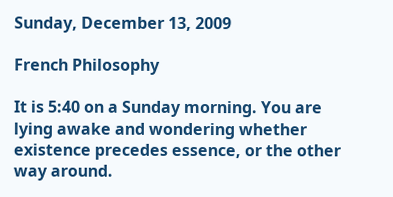Sunday, December 13, 2009

French Philosophy

It is 5:40 on a Sunday morning. You are lying awake and wondering whether existence precedes essence, or the other way around.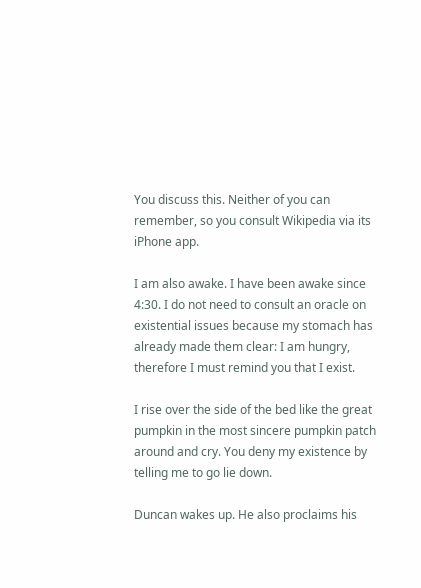You discuss this. Neither of you can remember, so you consult Wikipedia via its iPhone app.

I am also awake. I have been awake since 4:30. I do not need to consult an oracle on existential issues because my stomach has already made them clear: I am hungry, therefore I must remind you that I exist.

I rise over the side of the bed like the great pumpkin in the most sincere pumpkin patch around and cry. You deny my existence by telling me to go lie down.

Duncan wakes up. He also proclaims his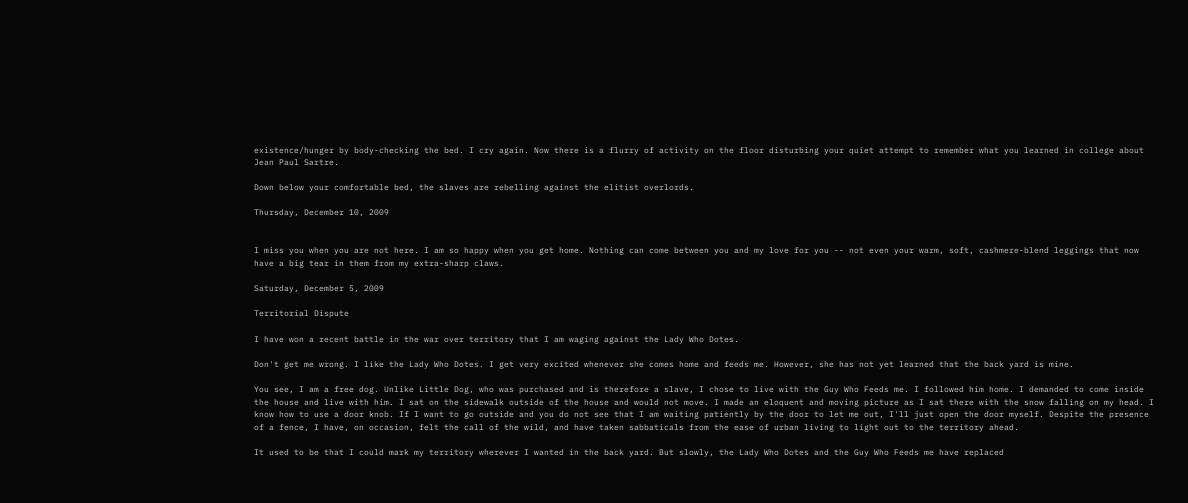existence/hunger by body-checking the bed. I cry again. Now there is a flurry of activity on the floor disturbing your quiet attempt to remember what you learned in college about Jean Paul Sartre.

Down below your comfortable bed, the slaves are rebelling against the elitist overlords.

Thursday, December 10, 2009


I miss you when you are not here. I am so happy when you get home. Nothing can come between you and my love for you -- not even your warm, soft, cashmere-blend leggings that now have a big tear in them from my extra-sharp claws.

Saturday, December 5, 2009

Territorial Dispute

I have won a recent battle in the war over territory that I am waging against the Lady Who Dotes.

Don't get me wrong. I like the Lady Who Dotes. I get very excited whenever she comes home and feeds me. However, she has not yet learned that the back yard is mine.

You see, I am a free dog. Unlike Little Dog, who was purchased and is therefore a slave, I chose to live with the Guy Who Feeds me. I followed him home. I demanded to come inside the house and live with him. I sat on the sidewalk outside of the house and would not move. I made an eloquent and moving picture as I sat there with the snow falling on my head. I know how to use a door knob. If I want to go outside and you do not see that I am waiting patiently by the door to let me out, I'll just open the door myself. Despite the presence of a fence, I have, on occasion, felt the call of the wild, and have taken sabbaticals from the ease of urban living to light out to the territory ahead.

It used to be that I could mark my territory wherever I wanted in the back yard. But slowly, the Lady Who Dotes and the Guy Who Feeds me have replaced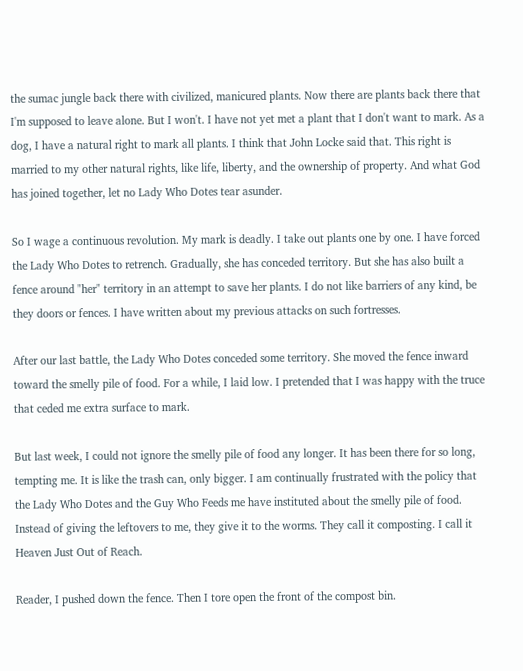the sumac jungle back there with civilized, manicured plants. Now there are plants back there that I'm supposed to leave alone. But I won't. I have not yet met a plant that I don't want to mark. As a dog, I have a natural right to mark all plants. I think that John Locke said that. This right is married to my other natural rights, like life, liberty, and the ownership of property. And what God has joined together, let no Lady Who Dotes tear asunder.

So I wage a continuous revolution. My mark is deadly. I take out plants one by one. I have forced the Lady Who Dotes to retrench. Gradually, she has conceded territory. But she has also built a fence around "her" territory in an attempt to save her plants. I do not like barriers of any kind, be they doors or fences. I have written about my previous attacks on such fortresses.

After our last battle, the Lady Who Dotes conceded some territory. She moved the fence inward toward the smelly pile of food. For a while, I laid low. I pretended that I was happy with the truce that ceded me extra surface to mark.

But last week, I could not ignore the smelly pile of food any longer. It has been there for so long, tempting me. It is like the trash can, only bigger. I am continually frustrated with the policy that the Lady Who Dotes and the Guy Who Feeds me have instituted about the smelly pile of food. Instead of giving the leftovers to me, they give it to the worms. They call it composting. I call it Heaven Just Out of Reach.

Reader, I pushed down the fence. Then I tore open the front of the compost bin.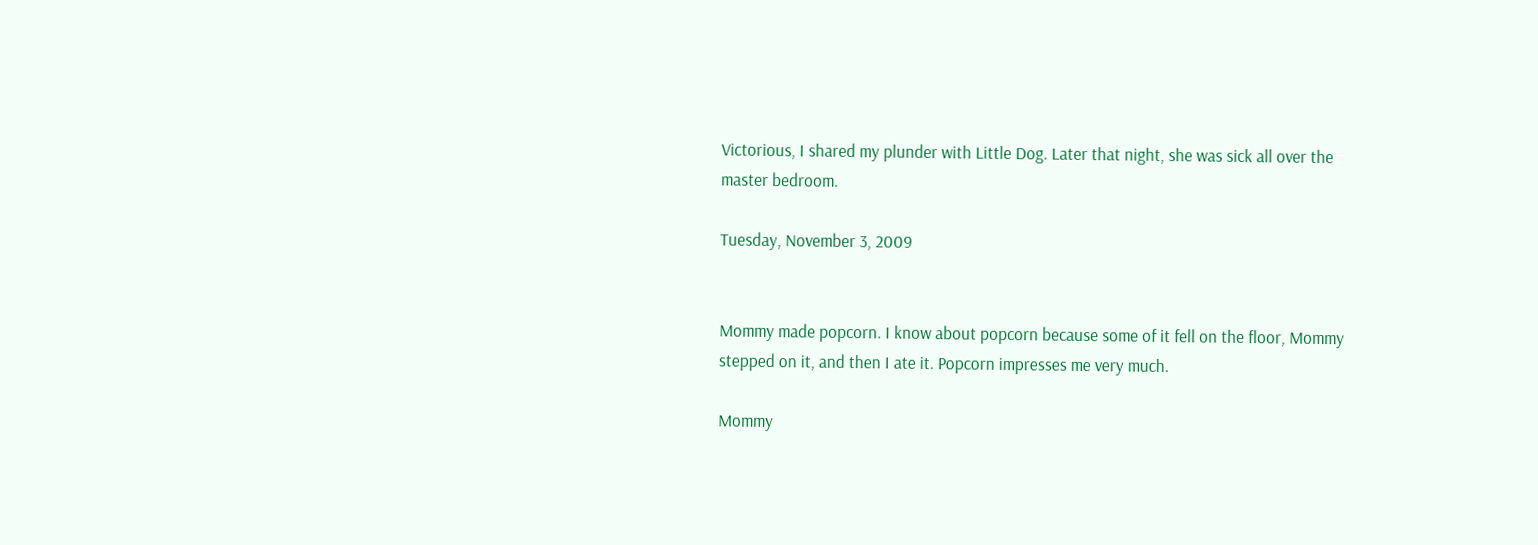Victorious, I shared my plunder with Little Dog. Later that night, she was sick all over the master bedroom.

Tuesday, November 3, 2009


Mommy made popcorn. I know about popcorn because some of it fell on the floor, Mommy stepped on it, and then I ate it. Popcorn impresses me very much.

Mommy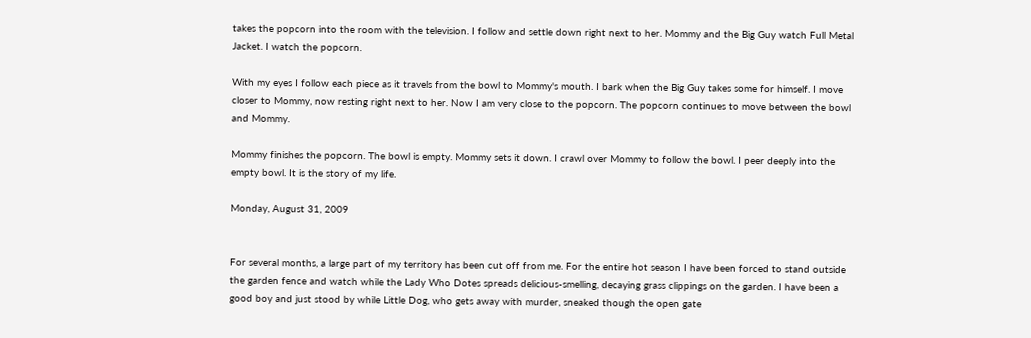takes the popcorn into the room with the television. I follow and settle down right next to her. Mommy and the Big Guy watch Full Metal Jacket. I watch the popcorn.

With my eyes I follow each piece as it travels from the bowl to Mommy's mouth. I bark when the Big Guy takes some for himself. I move closer to Mommy, now resting right next to her. Now I am very close to the popcorn. The popcorn continues to move between the bowl and Mommy.

Mommy finishes the popcorn. The bowl is empty. Mommy sets it down. I crawl over Mommy to follow the bowl. I peer deeply into the empty bowl. It is the story of my life.

Monday, August 31, 2009


For several months, a large part of my territory has been cut off from me. For the entire hot season I have been forced to stand outside the garden fence and watch while the Lady Who Dotes spreads delicious-smelling, decaying grass clippings on the garden. I have been a good boy and just stood by while Little Dog, who gets away with murder, sneaked though the open gate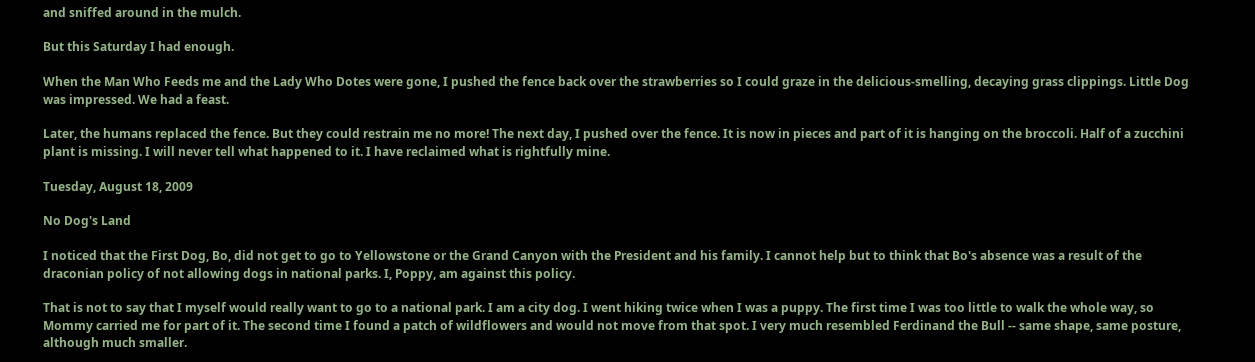and sniffed around in the mulch.

But this Saturday I had enough.

When the Man Who Feeds me and the Lady Who Dotes were gone, I pushed the fence back over the strawberries so I could graze in the delicious-smelling, decaying grass clippings. Little Dog was impressed. We had a feast.

Later, the humans replaced the fence. But they could restrain me no more! The next day, I pushed over the fence. It is now in pieces and part of it is hanging on the broccoli. Half of a zucchini plant is missing. I will never tell what happened to it. I have reclaimed what is rightfully mine.

Tuesday, August 18, 2009

No Dog's Land

I noticed that the First Dog, Bo, did not get to go to Yellowstone or the Grand Canyon with the President and his family. I cannot help but to think that Bo's absence was a result of the draconian policy of not allowing dogs in national parks. I, Poppy, am against this policy.

That is not to say that I myself would really want to go to a national park. I am a city dog. I went hiking twice when I was a puppy. The first time I was too little to walk the whole way, so Mommy carried me for part of it. The second time I found a patch of wildflowers and would not move from that spot. I very much resembled Ferdinand the Bull -- same shape, same posture, although much smaller.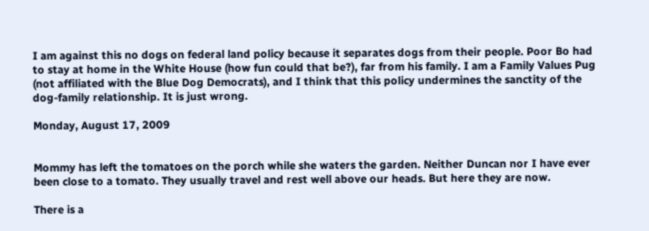I am against this no dogs on federal land policy because it separates dogs from their people. Poor Bo had to stay at home in the White House (how fun could that be?), far from his family. I am a Family Values Pug (not affiliated with the Blue Dog Democrats), and I think that this policy undermines the sanctity of the dog-family relationship. It is just wrong.

Monday, August 17, 2009


Mommy has left the tomatoes on the porch while she waters the garden. Neither Duncan nor I have ever been close to a tomato. They usually travel and rest well above our heads. But here they are now.

There is a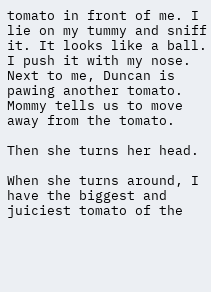tomato in front of me. I lie on my tummy and sniff it. It looks like a ball. I push it with my nose. Next to me, Duncan is pawing another tomato. Mommy tells us to move away from the tomato.

Then she turns her head.

When she turns around, I have the biggest and juiciest tomato of the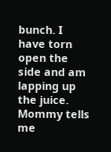bunch. I have torn open the side and am lapping up the juice. Mommy tells me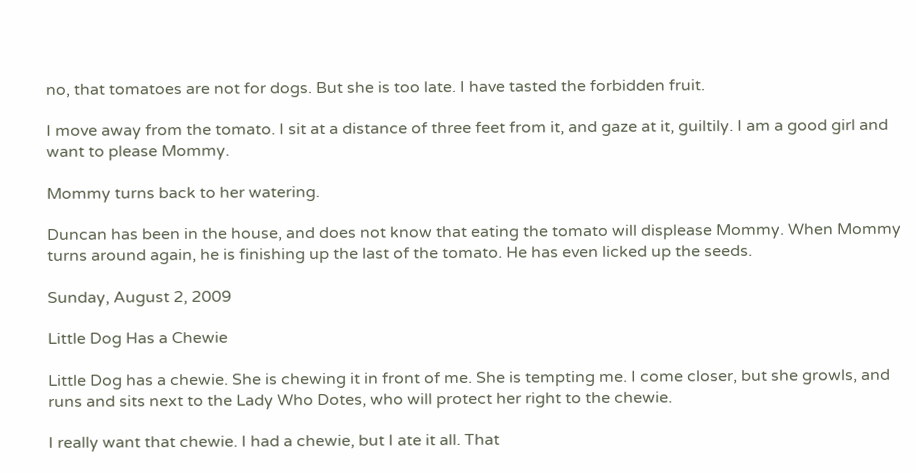no, that tomatoes are not for dogs. But she is too late. I have tasted the forbidden fruit.

I move away from the tomato. I sit at a distance of three feet from it, and gaze at it, guiltily. I am a good girl and want to please Mommy.

Mommy turns back to her watering.

Duncan has been in the house, and does not know that eating the tomato will displease Mommy. When Mommy turns around again, he is finishing up the last of the tomato. He has even licked up the seeds.

Sunday, August 2, 2009

Little Dog Has a Chewie

Little Dog has a chewie. She is chewing it in front of me. She is tempting me. I come closer, but she growls, and runs and sits next to the Lady Who Dotes, who will protect her right to the chewie.

I really want that chewie. I had a chewie, but I ate it all. That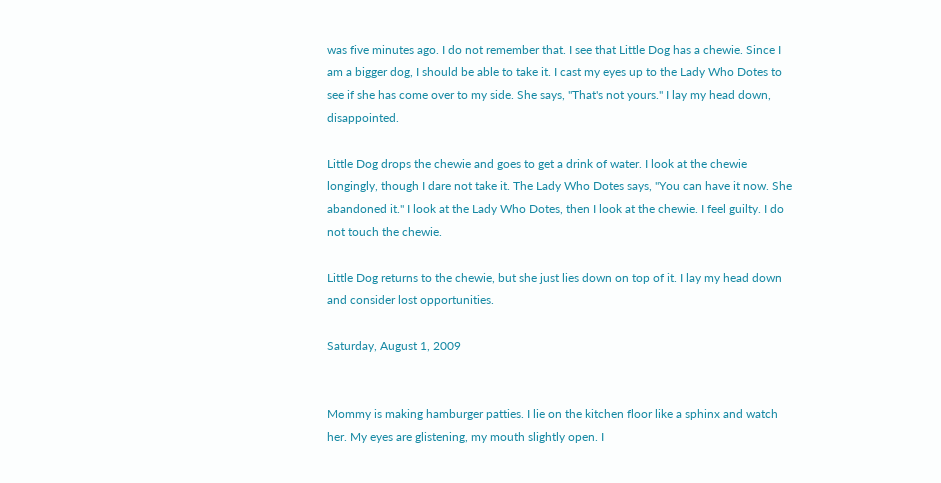was five minutes ago. I do not remember that. I see that Little Dog has a chewie. Since I am a bigger dog, I should be able to take it. I cast my eyes up to the Lady Who Dotes to see if she has come over to my side. She says, "That's not yours." I lay my head down, disappointed.

Little Dog drops the chewie and goes to get a drink of water. I look at the chewie longingly, though I dare not take it. The Lady Who Dotes says, "You can have it now. She abandoned it." I look at the Lady Who Dotes, then I look at the chewie. I feel guilty. I do not touch the chewie.

Little Dog returns to the chewie, but she just lies down on top of it. I lay my head down and consider lost opportunities.

Saturday, August 1, 2009


Mommy is making hamburger patties. I lie on the kitchen floor like a sphinx and watch her. My eyes are glistening, my mouth slightly open. I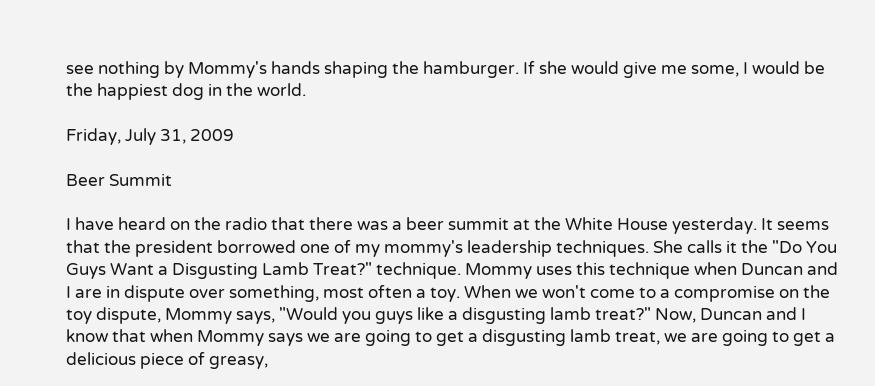see nothing by Mommy's hands shaping the hamburger. If she would give me some, I would be the happiest dog in the world.

Friday, July 31, 2009

Beer Summit

I have heard on the radio that there was a beer summit at the White House yesterday. It seems that the president borrowed one of my mommy's leadership techniques. She calls it the "Do You Guys Want a Disgusting Lamb Treat?" technique. Mommy uses this technique when Duncan and I are in dispute over something, most often a toy. When we won't come to a compromise on the toy dispute, Mommy says, "Would you guys like a disgusting lamb treat?" Now, Duncan and I know that when Mommy says we are going to get a disgusting lamb treat, we are going to get a delicious piece of greasy,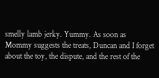smelly lamb jerky. Yummy. As soon as Mommy suggests the treats, Duncan and I forget about the toy, the dispute, and the rest of the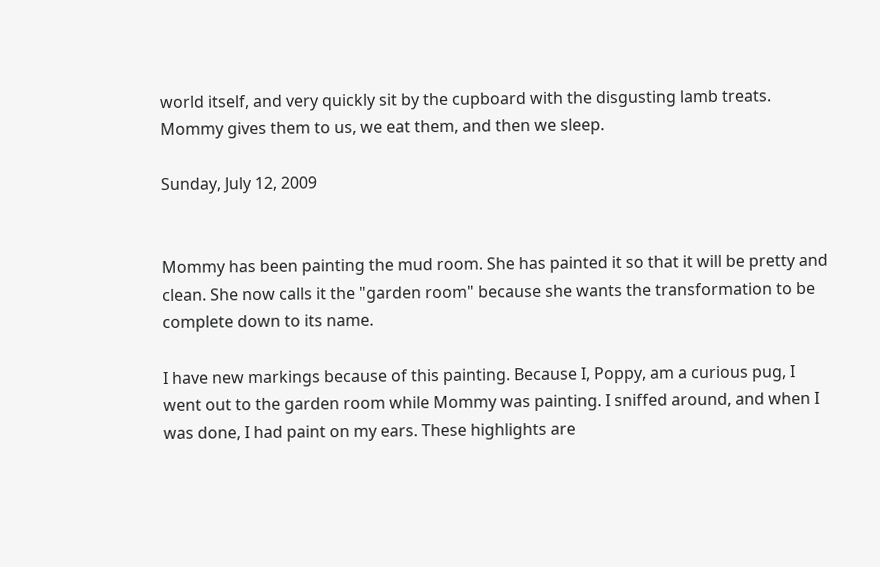world itself, and very quickly sit by the cupboard with the disgusting lamb treats. Mommy gives them to us, we eat them, and then we sleep.

Sunday, July 12, 2009


Mommy has been painting the mud room. She has painted it so that it will be pretty and clean. She now calls it the "garden room" because she wants the transformation to be complete down to its name.

I have new markings because of this painting. Because I, Poppy, am a curious pug, I went out to the garden room while Mommy was painting. I sniffed around, and when I was done, I had paint on my ears. These highlights are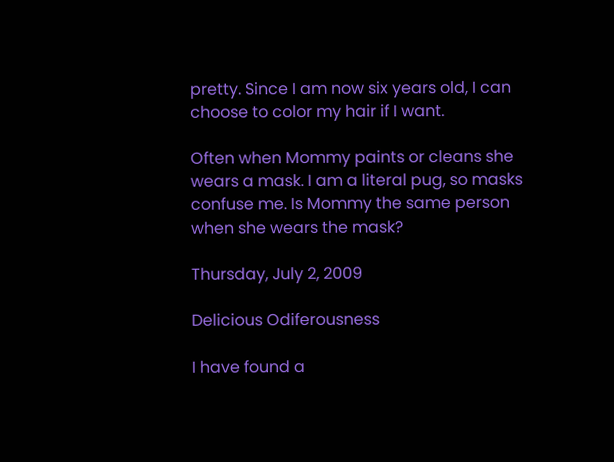pretty. Since I am now six years old, I can choose to color my hair if I want.

Often when Mommy paints or cleans she wears a mask. I am a literal pug, so masks confuse me. Is Mommy the same person when she wears the mask?

Thursday, July 2, 2009

Delicious Odiferousness

I have found a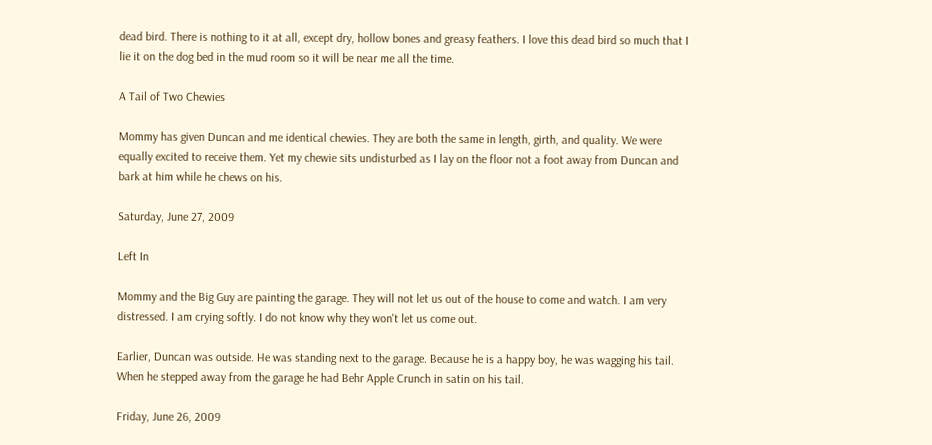dead bird. There is nothing to it at all, except dry, hollow bones and greasy feathers. I love this dead bird so much that I lie it on the dog bed in the mud room so it will be near me all the time.

A Tail of Two Chewies

Mommy has given Duncan and me identical chewies. They are both the same in length, girth, and quality. We were equally excited to receive them. Yet my chewie sits undisturbed as I lay on the floor not a foot away from Duncan and bark at him while he chews on his.

Saturday, June 27, 2009

Left In

Mommy and the Big Guy are painting the garage. They will not let us out of the house to come and watch. I am very distressed. I am crying softly. I do not know why they won't let us come out.

Earlier, Duncan was outside. He was standing next to the garage. Because he is a happy boy, he was wagging his tail. When he stepped away from the garage he had Behr Apple Crunch in satin on his tail.

Friday, June 26, 2009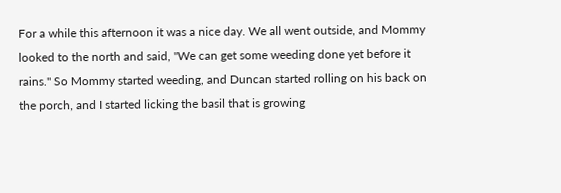For a while this afternoon it was a nice day. We all went outside, and Mommy looked to the north and said, "We can get some weeding done yet before it rains." So Mommy started weeding, and Duncan started rolling on his back on the porch, and I started licking the basil that is growing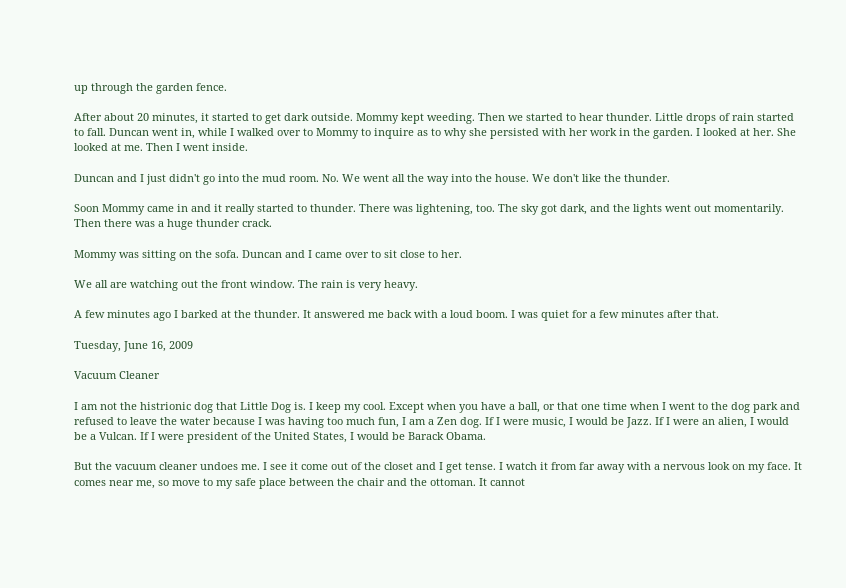up through the garden fence.

After about 20 minutes, it started to get dark outside. Mommy kept weeding. Then we started to hear thunder. Little drops of rain started to fall. Duncan went in, while I walked over to Mommy to inquire as to why she persisted with her work in the garden. I looked at her. She looked at me. Then I went inside.

Duncan and I just didn't go into the mud room. No. We went all the way into the house. We don't like the thunder.

Soon Mommy came in and it really started to thunder. There was lightening, too. The sky got dark, and the lights went out momentarily. Then there was a huge thunder crack.

Mommy was sitting on the sofa. Duncan and I came over to sit close to her.

We all are watching out the front window. The rain is very heavy.

A few minutes ago I barked at the thunder. It answered me back with a loud boom. I was quiet for a few minutes after that.

Tuesday, June 16, 2009

Vacuum Cleaner

I am not the histrionic dog that Little Dog is. I keep my cool. Except when you have a ball, or that one time when I went to the dog park and refused to leave the water because I was having too much fun, I am a Zen dog. If I were music, I would be Jazz. If I were an alien, I would be a Vulcan. If I were president of the United States, I would be Barack Obama.

But the vacuum cleaner undoes me. I see it come out of the closet and I get tense. I watch it from far away with a nervous look on my face. It comes near me, so move to my safe place between the chair and the ottoman. It cannot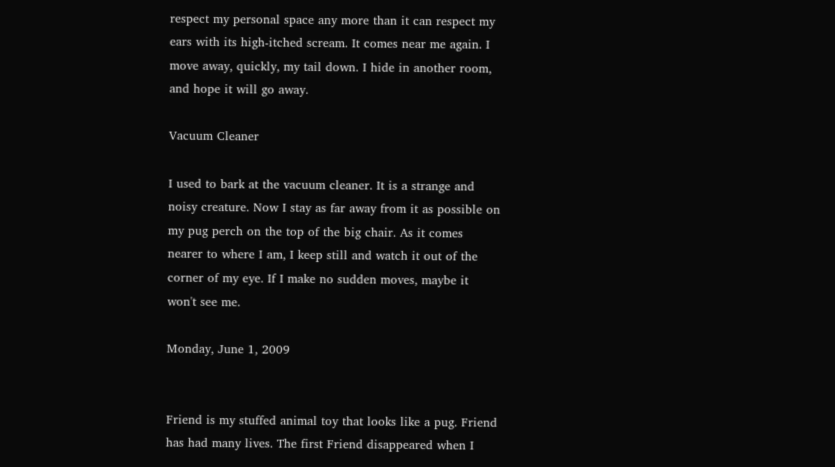respect my personal space any more than it can respect my ears with its high-itched scream. It comes near me again. I move away, quickly, my tail down. I hide in another room, and hope it will go away.

Vacuum Cleaner

I used to bark at the vacuum cleaner. It is a strange and noisy creature. Now I stay as far away from it as possible on my pug perch on the top of the big chair. As it comes nearer to where I am, I keep still and watch it out of the corner of my eye. If I make no sudden moves, maybe it won't see me.

Monday, June 1, 2009


Friend is my stuffed animal toy that looks like a pug. Friend has had many lives. The first Friend disappeared when I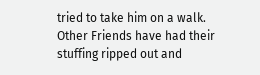tried to take him on a walk. Other Friends have had their stuffing ripped out and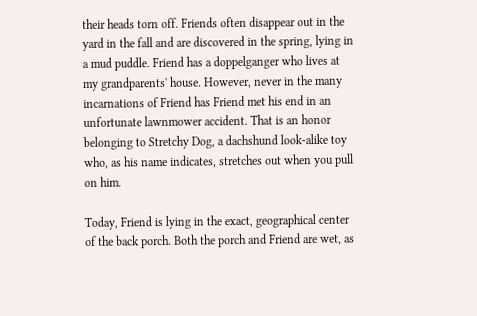their heads torn off. Friends often disappear out in the yard in the fall and are discovered in the spring, lying in a mud puddle. Friend has a doppelganger who lives at my grandparents' house. However, never in the many incarnations of Friend has Friend met his end in an unfortunate lawnmower accident. That is an honor belonging to Stretchy Dog, a dachshund look-alike toy who, as his name indicates, stretches out when you pull on him.

Today, Friend is lying in the exact, geographical center of the back porch. Both the porch and Friend are wet, as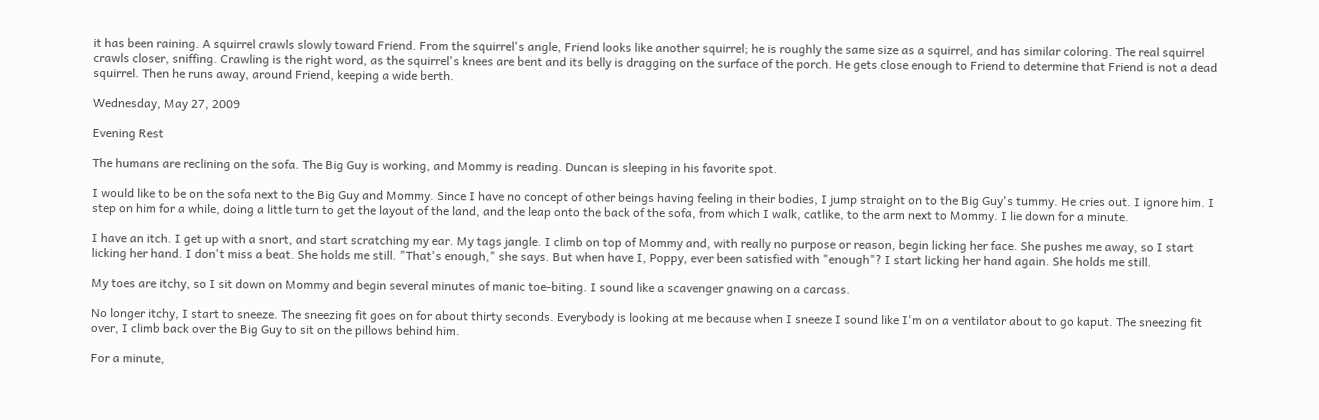it has been raining. A squirrel crawls slowly toward Friend. From the squirrel's angle, Friend looks like another squirrel; he is roughly the same size as a squirrel, and has similar coloring. The real squirrel crawls closer, sniffing. Crawling is the right word, as the squirrel's knees are bent and its belly is dragging on the surface of the porch. He gets close enough to Friend to determine that Friend is not a dead squirrel. Then he runs away, around Friend, keeping a wide berth.

Wednesday, May 27, 2009

Evening Rest

The humans are reclining on the sofa. The Big Guy is working, and Mommy is reading. Duncan is sleeping in his favorite spot.

I would like to be on the sofa next to the Big Guy and Mommy. Since I have no concept of other beings having feeling in their bodies, I jump straight on to the Big Guy's tummy. He cries out. I ignore him. I step on him for a while, doing a little turn to get the layout of the land, and the leap onto the back of the sofa, from which I walk, catlike, to the arm next to Mommy. I lie down for a minute.

I have an itch. I get up with a snort, and start scratching my ear. My tags jangle. I climb on top of Mommy and, with really no purpose or reason, begin licking her face. She pushes me away, so I start licking her hand. I don't miss a beat. She holds me still. "That's enough," she says. But when have I, Poppy, ever been satisfied with "enough"? I start licking her hand again. She holds me still.

My toes are itchy, so I sit down on Mommy and begin several minutes of manic toe-biting. I sound like a scavenger gnawing on a carcass.

No longer itchy, I start to sneeze. The sneezing fit goes on for about thirty seconds. Everybody is looking at me because when I sneeze I sound like I'm on a ventilator about to go kaput. The sneezing fit over, I climb back over the Big Guy to sit on the pillows behind him.

For a minute,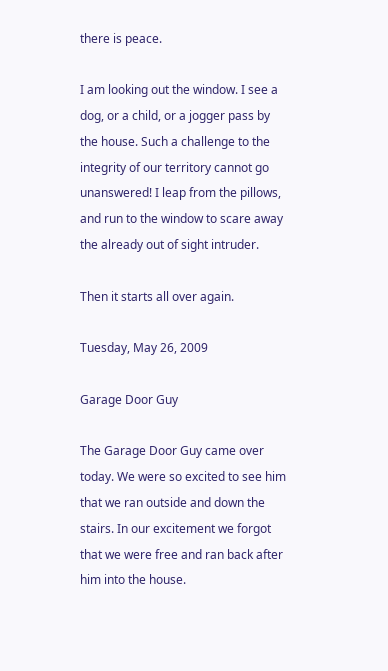there is peace.

I am looking out the window. I see a dog, or a child, or a jogger pass by the house. Such a challenge to the integrity of our territory cannot go unanswered! I leap from the pillows, and run to the window to scare away the already out of sight intruder.

Then it starts all over again.

Tuesday, May 26, 2009

Garage Door Guy

The Garage Door Guy came over today. We were so excited to see him that we ran outside and down the stairs. In our excitement we forgot that we were free and ran back after him into the house.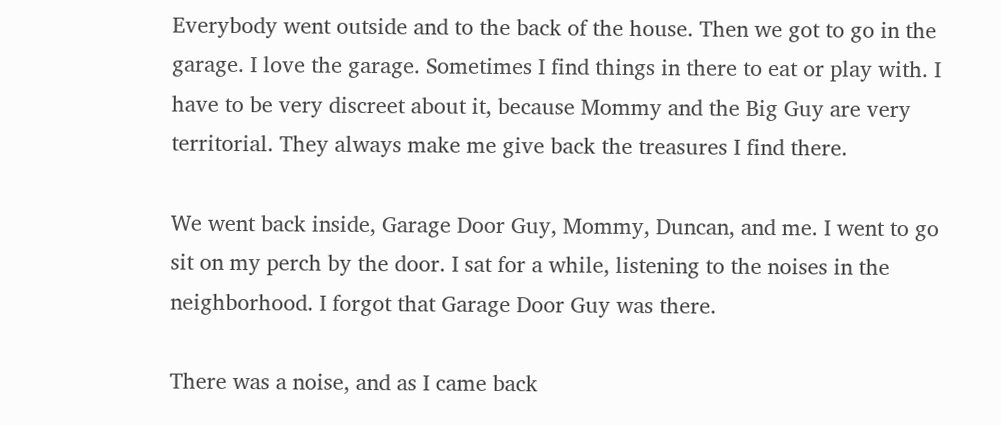Everybody went outside and to the back of the house. Then we got to go in the garage. I love the garage. Sometimes I find things in there to eat or play with. I have to be very discreet about it, because Mommy and the Big Guy are very territorial. They always make me give back the treasures I find there.

We went back inside, Garage Door Guy, Mommy, Duncan, and me. I went to go sit on my perch by the door. I sat for a while, listening to the noises in the neighborhood. I forgot that Garage Door Guy was there.

There was a noise, and as I came back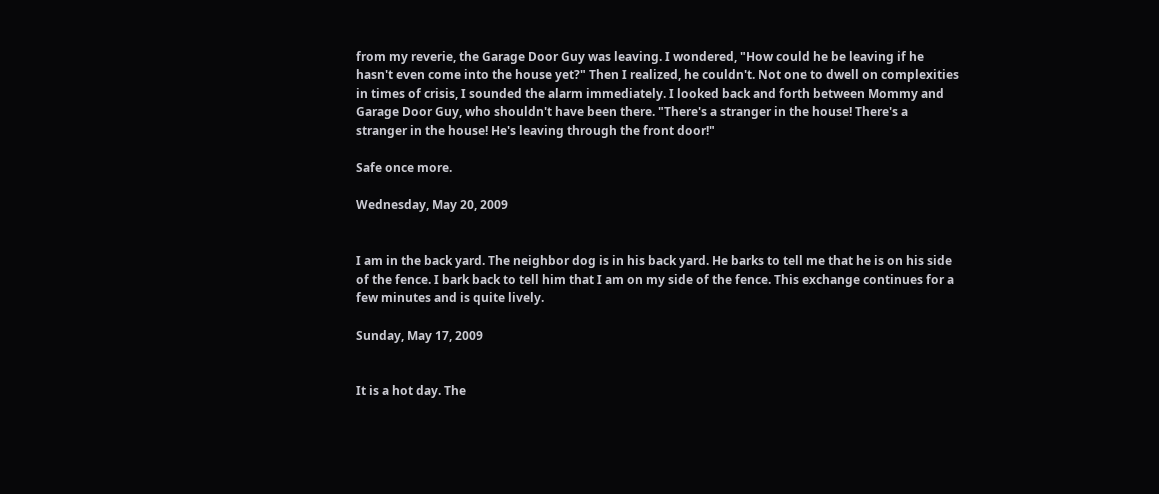from my reverie, the Garage Door Guy was leaving. I wondered, "How could he be leaving if he hasn't even come into the house yet?" Then I realized, he couldn't. Not one to dwell on complexities in times of crisis, I sounded the alarm immediately. I looked back and forth between Mommy and Garage Door Guy, who shouldn't have been there. "There's a stranger in the house! There's a stranger in the house! He's leaving through the front door!"

Safe once more.

Wednesday, May 20, 2009


I am in the back yard. The neighbor dog is in his back yard. He barks to tell me that he is on his side of the fence. I bark back to tell him that I am on my side of the fence. This exchange continues for a few minutes and is quite lively.

Sunday, May 17, 2009


It is a hot day. The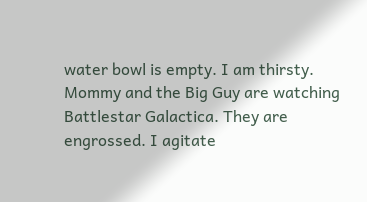water bowl is empty. I am thirsty. Mommy and the Big Guy are watching Battlestar Galactica. They are engrossed. I agitate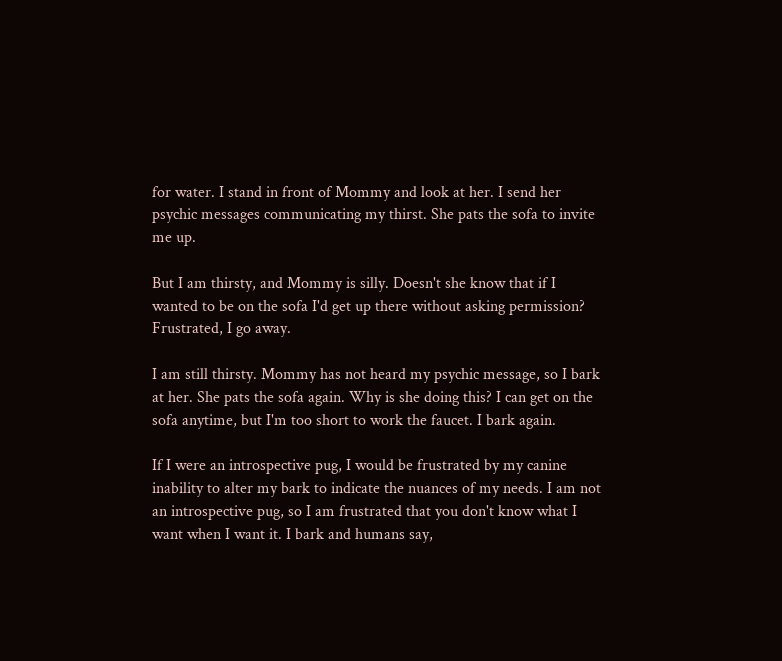for water. I stand in front of Mommy and look at her. I send her psychic messages communicating my thirst. She pats the sofa to invite me up.

But I am thirsty, and Mommy is silly. Doesn't she know that if I wanted to be on the sofa I'd get up there without asking permission? Frustrated, I go away.

I am still thirsty. Mommy has not heard my psychic message, so I bark at her. She pats the sofa again. Why is she doing this? I can get on the sofa anytime, but I'm too short to work the faucet. I bark again.

If I were an introspective pug, I would be frustrated by my canine inability to alter my bark to indicate the nuances of my needs. I am not an introspective pug, so I am frustrated that you don't know what I want when I want it. I bark and humans say,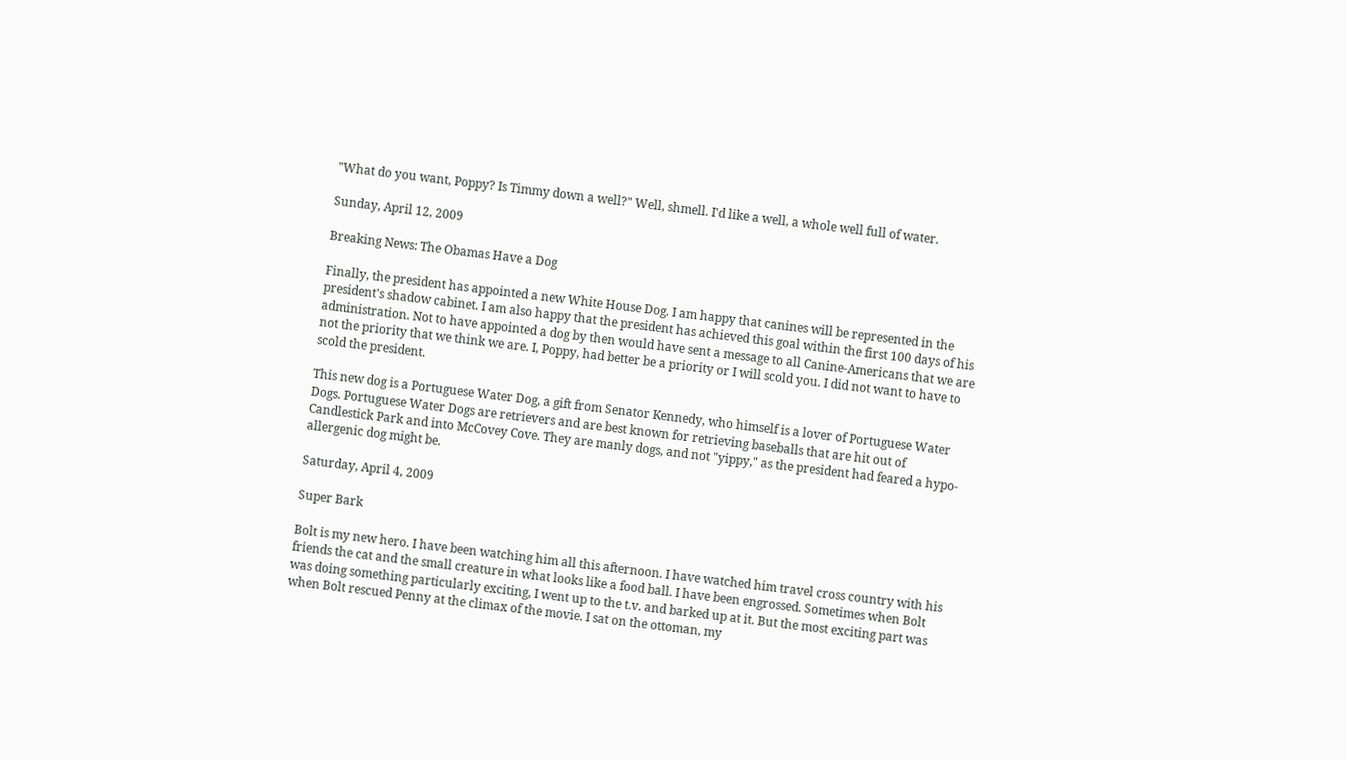"What do you want, Poppy? Is Timmy down a well?" Well, shmell. I'd like a well, a whole well full of water.

Sunday, April 12, 2009

Breaking News: The Obamas Have a Dog

Finally, the president has appointed a new White House Dog. I am happy that canines will be represented in the president's shadow cabinet. I am also happy that the president has achieved this goal within the first 100 days of his administration. Not to have appointed a dog by then would have sent a message to all Canine-Americans that we are not the priority that we think we are. I, Poppy, had better be a priority or I will scold you. I did not want to have to scold the president.

This new dog is a Portuguese Water Dog, a gift from Senator Kennedy, who himself is a lover of Portuguese Water Dogs. Portuguese Water Dogs are retrievers and are best known for retrieving baseballs that are hit out of Candlestick Park and into McCovey Cove. They are manly dogs, and not "yippy," as the president had feared a hypo-allergenic dog might be.

Saturday, April 4, 2009

Super Bark

Bolt is my new hero. I have been watching him all this afternoon. I have watched him travel cross country with his friends the cat and the small creature in what looks like a food ball. I have been engrossed. Sometimes when Bolt was doing something particularly exciting, I went up to the t.v. and barked up at it. But the most exciting part was when Bolt rescued Penny at the climax of the movie. I sat on the ottoman, my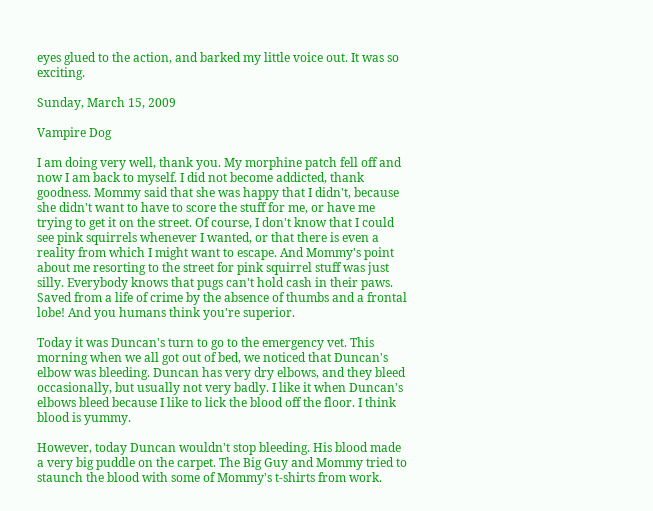eyes glued to the action, and barked my little voice out. It was so exciting.

Sunday, March 15, 2009

Vampire Dog

I am doing very well, thank you. My morphine patch fell off and now I am back to myself. I did not become addicted, thank goodness. Mommy said that she was happy that I didn't, because she didn't want to have to score the stuff for me, or have me trying to get it on the street. Of course, I don't know that I could see pink squirrels whenever I wanted, or that there is even a reality from which I might want to escape. And Mommy's point about me resorting to the street for pink squirrel stuff was just silly. Everybody knows that pugs can't hold cash in their paws. Saved from a life of crime by the absence of thumbs and a frontal lobe! And you humans think you're superior.

Today it was Duncan's turn to go to the emergency vet. This morning when we all got out of bed, we noticed that Duncan's elbow was bleeding. Duncan has very dry elbows, and they bleed occasionally, but usually not very badly. I like it when Duncan's elbows bleed because I like to lick the blood off the floor. I think blood is yummy.

However, today Duncan wouldn't stop bleeding. His blood made a very big puddle on the carpet. The Big Guy and Mommy tried to staunch the blood with some of Mommy's t-shirts from work.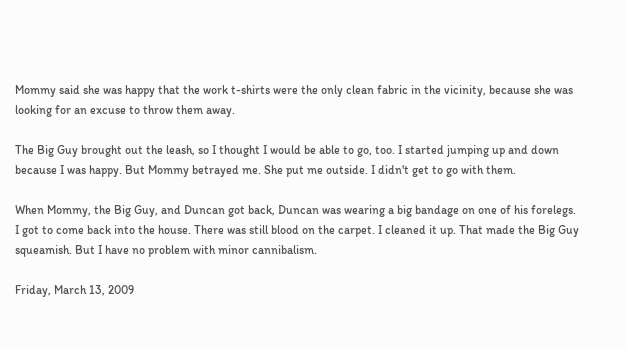Mommy said she was happy that the work t-shirts were the only clean fabric in the vicinity, because she was looking for an excuse to throw them away.

The Big Guy brought out the leash, so I thought I would be able to go, too. I started jumping up and down because I was happy. But Mommy betrayed me. She put me outside. I didn't get to go with them.

When Mommy, the Big Guy, and Duncan got back, Duncan was wearing a big bandage on one of his forelegs. I got to come back into the house. There was still blood on the carpet. I cleaned it up. That made the Big Guy squeamish. But I have no problem with minor cannibalism.

Friday, March 13, 2009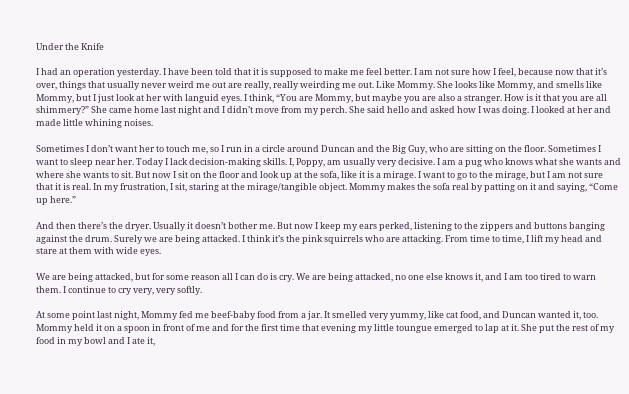Under the Knife

I had an operation yesterday. I have been told that it is supposed to make me feel better. I am not sure how I feel, because now that it’s over, things that usually never weird me out are really, really weirding me out. Like Mommy. She looks like Mommy, and smells like Mommy, but I just look at her with languid eyes. I think, “You are Mommy, but maybe you are also a stranger. How is it that you are all shimmery?” She came home last night and I didn’t move from my perch. She said hello and asked how I was doing. I looked at her and made little whining noises.

Sometimes I don’t want her to touch me, so I run in a circle around Duncan and the Big Guy, who are sitting on the floor. Sometimes I want to sleep near her. Today I lack decision-making skills. I, Poppy, am usually very decisive. I am a pug who knows what she wants and where she wants to sit. But now I sit on the floor and look up at the sofa, like it is a mirage. I want to go to the mirage, but I am not sure that it is real. In my frustration, I sit, staring at the mirage/tangible object. Mommy makes the sofa real by patting on it and saying, “Come up here.”

And then there’s the dryer. Usually it doesn’t bother me. But now I keep my ears perked, listening to the zippers and buttons banging against the drum. Surely we are being attacked. I think it’s the pink squirrels who are attacking. From time to time, I lift my head and stare at them with wide eyes.

We are being attacked, but for some reason all I can do is cry. We are being attacked, no one else knows it, and I am too tired to warn them. I continue to cry very, very softly.

At some point last night, Mommy fed me beef-baby food from a jar. It smelled very yummy, like cat food, and Duncan wanted it, too. Mommy held it on a spoon in front of me and for the first time that evening my little toungue emerged to lap at it. She put the rest of my food in my bowl and I ate it,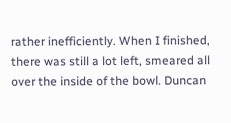rather inefficiently. When I finished, there was still a lot left, smeared all over the inside of the bowl. Duncan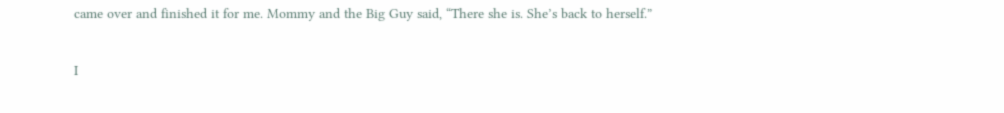came over and finished it for me. Mommy and the Big Guy said, “There she is. She’s back to herself.”

I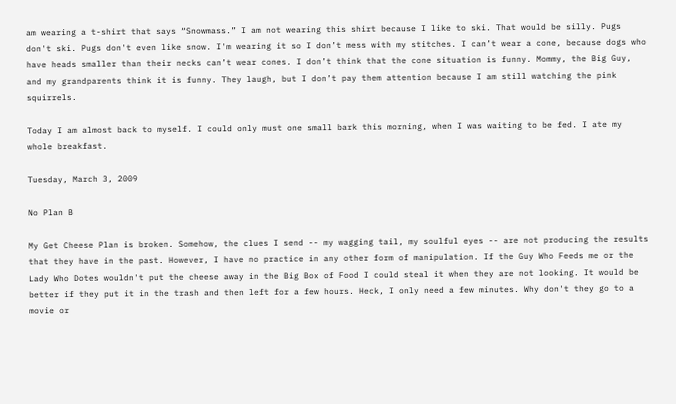am wearing a t-shirt that says “Snowmass.” I am not wearing this shirt because I like to ski. That would be silly. Pugs don't ski. Pugs don't even like snow. I'm wearing it so I don’t mess with my stitches. I can’t wear a cone, because dogs who have heads smaller than their necks can’t wear cones. I don’t think that the cone situation is funny. Mommy, the Big Guy, and my grandparents think it is funny. They laugh, but I don’t pay them attention because I am still watching the pink squirrels.

Today I am almost back to myself. I could only must one small bark this morning, when I was waiting to be fed. I ate my whole breakfast.

Tuesday, March 3, 2009

No Plan B

My Get Cheese Plan is broken. Somehow, the clues I send -- my wagging tail, my soulful eyes -- are not producing the results that they have in the past. However, I have no practice in any other form of manipulation. If the Guy Who Feeds me or the Lady Who Dotes wouldn't put the cheese away in the Big Box of Food I could steal it when they are not looking. It would be better if they put it in the trash and then left for a few hours. Heck, I only need a few minutes. Why don't they go to a movie or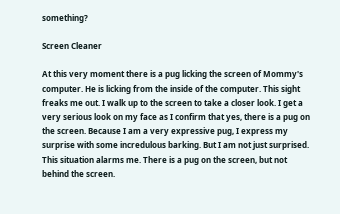something?

Screen Cleaner

At this very moment there is a pug licking the screen of Mommy's computer. He is licking from the inside of the computer. This sight freaks me out. I walk up to the screen to take a closer look. I get a very serious look on my face as I confirm that yes, there is a pug on the screen. Because I am a very expressive pug, I express my surprise with some incredulous barking. But I am not just surprised. This situation alarms me. There is a pug on the screen, but not behind the screen.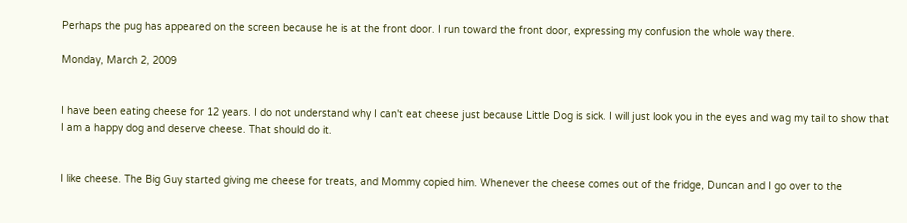Perhaps the pug has appeared on the screen because he is at the front door. I run toward the front door, expressing my confusion the whole way there.

Monday, March 2, 2009


I have been eating cheese for 12 years. I do not understand why I can't eat cheese just because Little Dog is sick. I will just look you in the eyes and wag my tail to show that I am a happy dog and deserve cheese. That should do it.


I like cheese. The Big Guy started giving me cheese for treats, and Mommy copied him. Whenever the cheese comes out of the fridge, Duncan and I go over to the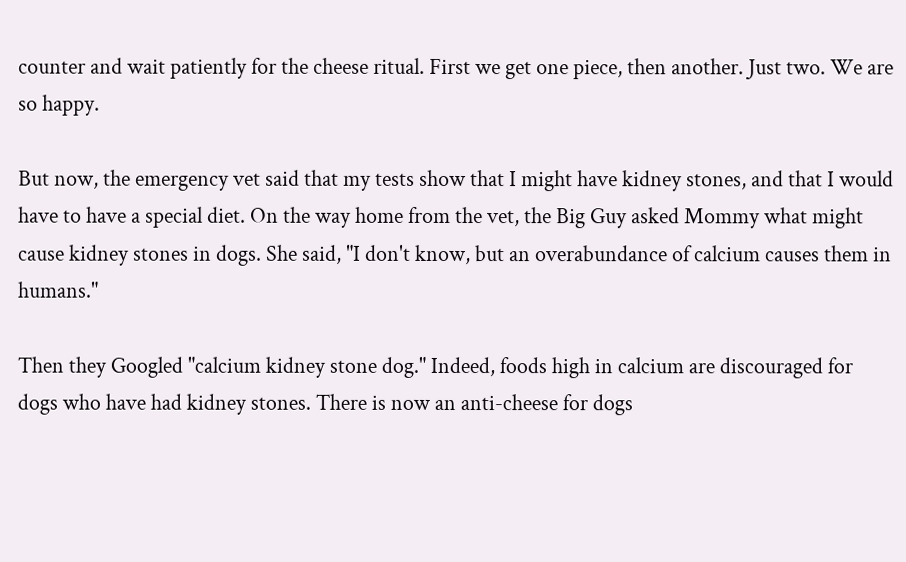counter and wait patiently for the cheese ritual. First we get one piece, then another. Just two. We are so happy.

But now, the emergency vet said that my tests show that I might have kidney stones, and that I would have to have a special diet. On the way home from the vet, the Big Guy asked Mommy what might cause kidney stones in dogs. She said, "I don't know, but an overabundance of calcium causes them in humans."

Then they Googled "calcium kidney stone dog." Indeed, foods high in calcium are discouraged for dogs who have had kidney stones. There is now an anti-cheese for dogs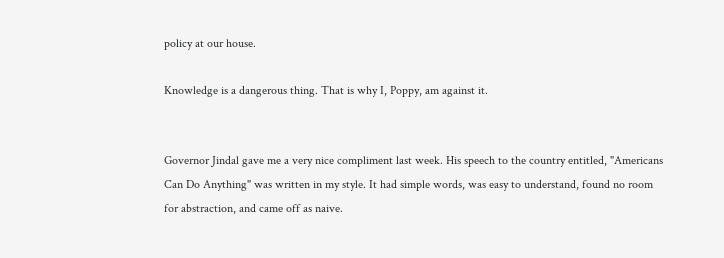policy at our house.

Knowledge is a dangerous thing. That is why I, Poppy, am against it.


Governor Jindal gave me a very nice compliment last week. His speech to the country entitled, "Americans Can Do Anything" was written in my style. It had simple words, was easy to understand, found no room for abstraction, and came off as naive.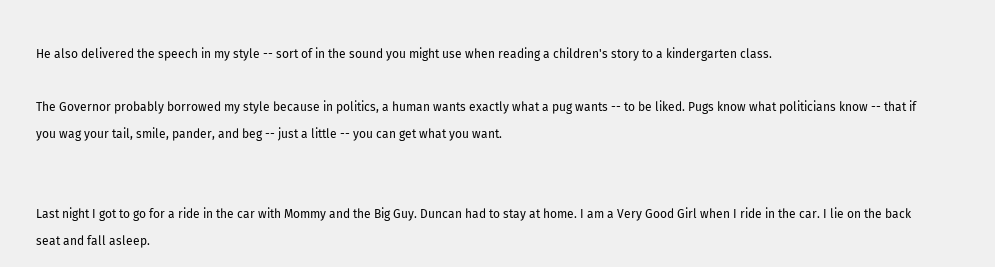He also delivered the speech in my style -- sort of in the sound you might use when reading a children's story to a kindergarten class.

The Governor probably borrowed my style because in politics, a human wants exactly what a pug wants -- to be liked. Pugs know what politicians know -- that if you wag your tail, smile, pander, and beg -- just a little -- you can get what you want.


Last night I got to go for a ride in the car with Mommy and the Big Guy. Duncan had to stay at home. I am a Very Good Girl when I ride in the car. I lie on the back seat and fall asleep.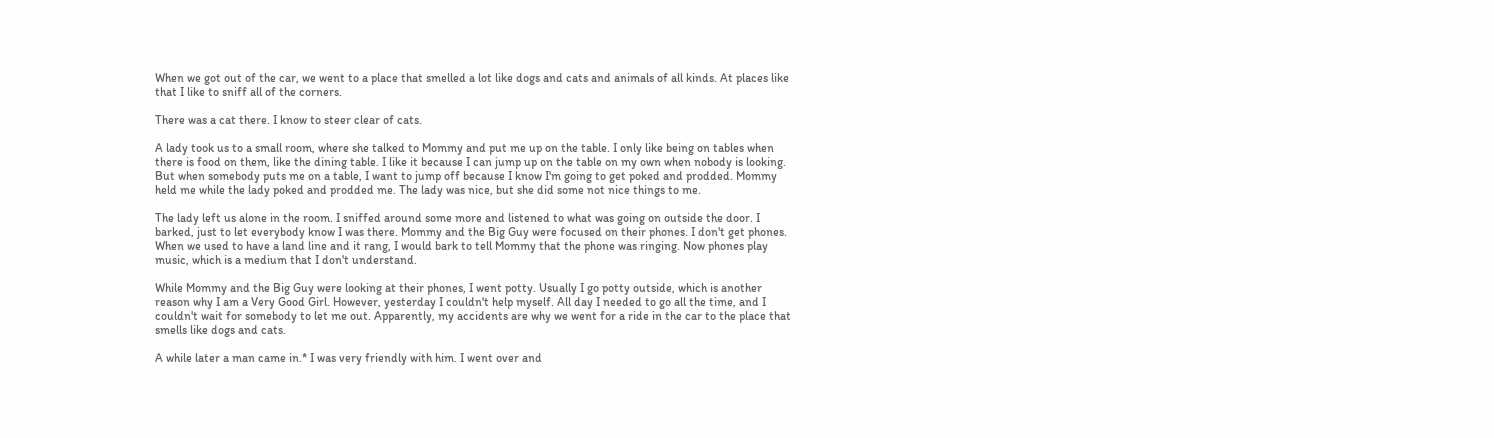When we got out of the car, we went to a place that smelled a lot like dogs and cats and animals of all kinds. At places like that I like to sniff all of the corners.

There was a cat there. I know to steer clear of cats.

A lady took us to a small room, where she talked to Mommy and put me up on the table. I only like being on tables when there is food on them, like the dining table. I like it because I can jump up on the table on my own when nobody is looking. But when somebody puts me on a table, I want to jump off because I know I'm going to get poked and prodded. Mommy held me while the lady poked and prodded me. The lady was nice, but she did some not nice things to me.

The lady left us alone in the room. I sniffed around some more and listened to what was going on outside the door. I barked, just to let everybody know I was there. Mommy and the Big Guy were focused on their phones. I don't get phones. When we used to have a land line and it rang, I would bark to tell Mommy that the phone was ringing. Now phones play music, which is a medium that I don't understand.

While Mommy and the Big Guy were looking at their phones, I went potty. Usually I go potty outside, which is another reason why I am a Very Good Girl. However, yesterday I couldn't help myself. All day I needed to go all the time, and I couldn't wait for somebody to let me out. Apparently, my accidents are why we went for a ride in the car to the place that smells like dogs and cats.

A while later a man came in.* I was very friendly with him. I went over and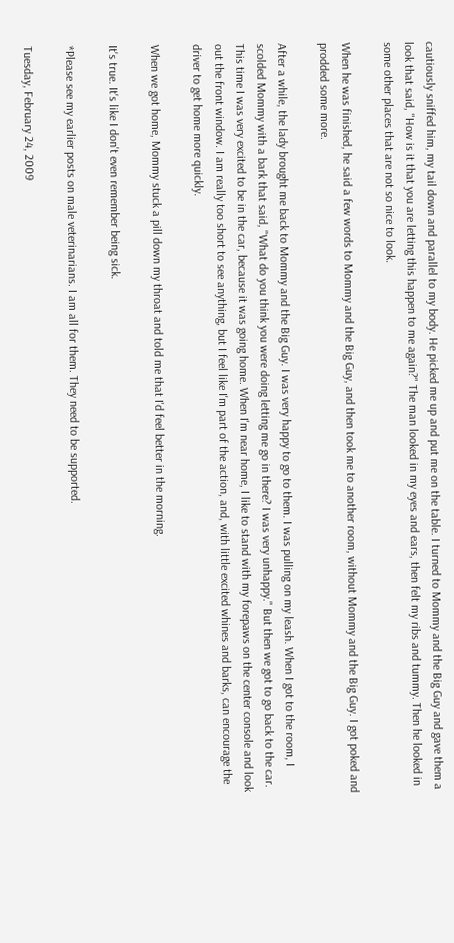cautiously sniffed him, my tail down and parallel to my body. He picked me up and put me on the table. I turned to Mommy and the Big Guy and gave them a look that said, "How is it that you are letting this happen to me again?" The man looked in my eyes and ears, then felt my ribs and tummy. Then he looked in some other places that are not so nice to look.

When he was finished, he said a few words to Mommy and the Big Guy, and then took me to another room, without Mommy and the Big Guy. I got poked and prodded some more.

After a while, the lady brought me back to Mommy and the Big Guy. I was very happy to go to them. I was pulling on my leash. When I got to the room, I scolded Mommy with a bark that said, "What do you think you were doing letting me go in there? I was very unhappy." But then we got to go back to the car. This time I was very excited to be in the car, because it was going home. When I'm near home, I like to stand with my forepaws on the center console and look out the front window. I am really too short to see anything, but I feel like I'm part of the action, and, with little excited whines and barks, can encourage the driver to get home more quickly.

When we got home, Mommy stuck a pill down my throat and told me that I'd feel better in the morning.

It's true. It's like I don't even remember being sick.

*Please see my earlier posts on male veterinarians. I am all for them. They need to be supported.

Tuesday, February 24, 2009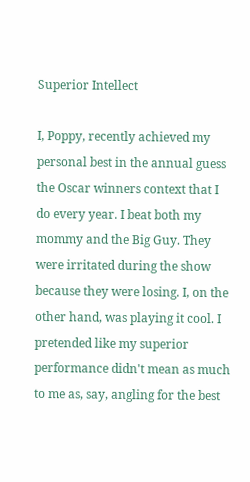Superior Intellect

I, Poppy, recently achieved my personal best in the annual guess the Oscar winners context that I do every year. I beat both my mommy and the Big Guy. They were irritated during the show because they were losing. I, on the other hand, was playing it cool. I pretended like my superior performance didn't mean as much to me as, say, angling for the best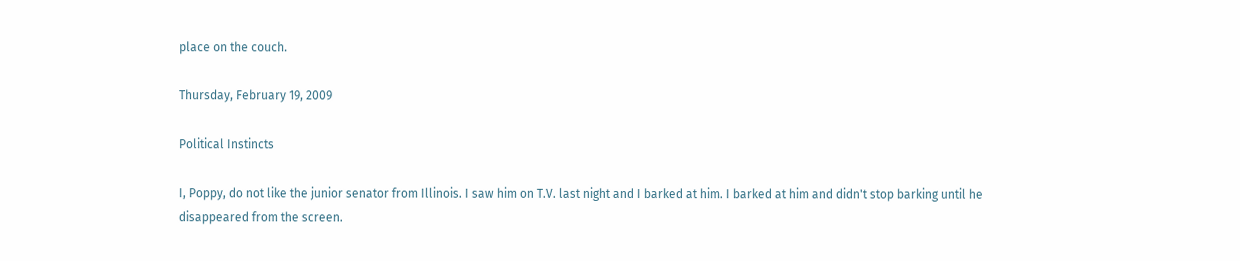place on the couch.

Thursday, February 19, 2009

Political Instincts

I, Poppy, do not like the junior senator from Illinois. I saw him on T.V. last night and I barked at him. I barked at him and didn't stop barking until he disappeared from the screen.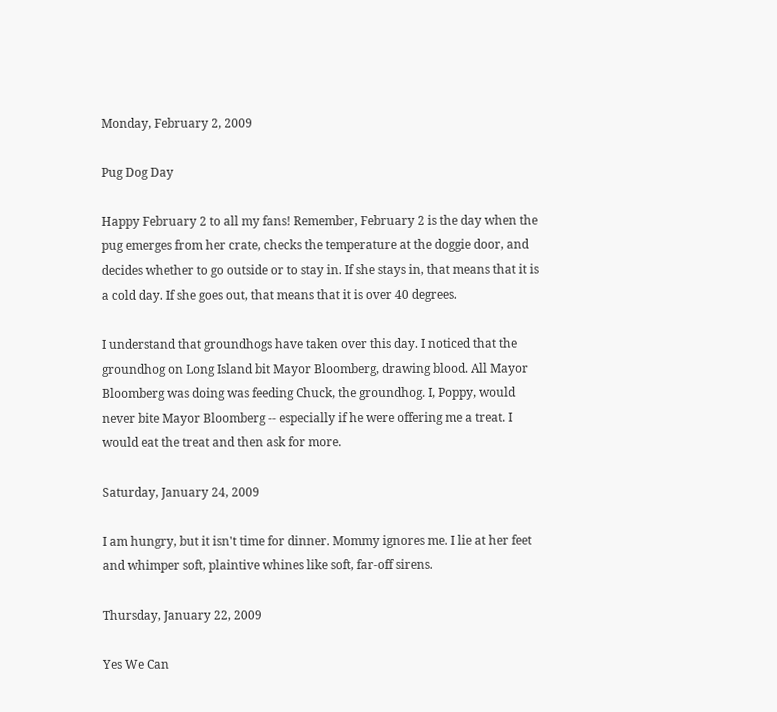Monday, February 2, 2009

Pug Dog Day

Happy February 2 to all my fans! Remember, February 2 is the day when the pug emerges from her crate, checks the temperature at the doggie door, and decides whether to go outside or to stay in. If she stays in, that means that it is a cold day. If she goes out, that means that it is over 40 degrees.

I understand that groundhogs have taken over this day. I noticed that the groundhog on Long Island bit Mayor Bloomberg, drawing blood. All Mayor Bloomberg was doing was feeding Chuck, the groundhog. I, Poppy, would never bite Mayor Bloomberg -- especially if he were offering me a treat. I would eat the treat and then ask for more.

Saturday, January 24, 2009

I am hungry, but it isn't time for dinner. Mommy ignores me. I lie at her feet and whimper soft, plaintive whines like soft, far-off sirens.

Thursday, January 22, 2009

Yes We Can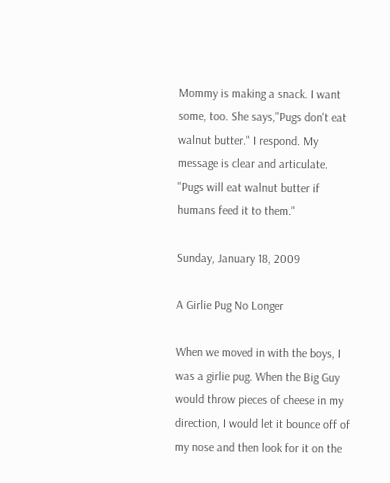Mommy is making a snack. I want some, too. She says,"Pugs don't eat walnut butter." I respond. My message is clear and articulate. "Pugs will eat walnut butter if humans feed it to them."

Sunday, January 18, 2009

A Girlie Pug No Longer

When we moved in with the boys, I was a girlie pug. When the Big Guy would throw pieces of cheese in my direction, I would let it bounce off of my nose and then look for it on the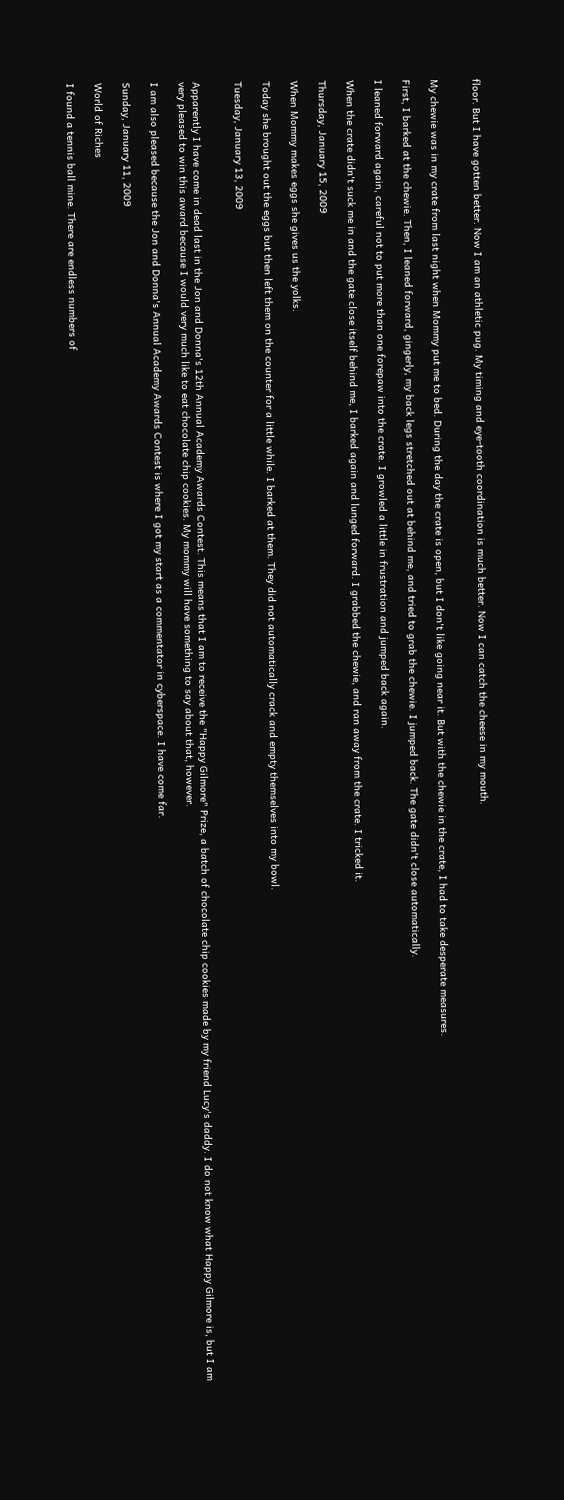floor. But I have gotten better. Now I am an athletic pug. My timing and eye-tooth coordination is much better. Now I can catch the cheese in my mouth.


My chewie was in my crate from last night when Mommy put me to bed. During the day the crate is open, but I don't like going near it. But with the chewie in the crate, I had to take desperate measures.

First, I barked at the chewie. Then, I leaned forward, gingerly, my back legs stretched out at behind me, and tried to grab the chewie. I jumped back. The gate didn't close automatically.

I leaned forward again, careful not to put more than one forepaw into the crate. I growled a little in frustration and jumped back again.

When the crate didn't suck me in and the gate close itself behind me, I barked again and lunged forward. I grabbed the chewie, and ran away from the crate. I tricked it.

Thursday, January 15, 2009

When Mommy makes eggs she gives us the yolks.

Today she brought out the eggs but then left them on the counter for a little while. I barked at them. They did not automatically crack and empty themselves into my bowl.

Tuesday, January 13, 2009


Apparently I have come in dead last in the Jon and Donna's 12th Annual Academy Awards Contest. This means that I am to receive the "Happy Gilmore" Prize, a batch of chocolate chip cookies made by my friend Lucy's daddy. I do not know what Happy Gilmore is, but I am very pleased to win this award because I would very much like to eat chocolate chip cookies. My mommy will have something to say about that, however.

I am also pleased because the Jon and Donna's Annual Academy Awards Contest is where I got my start as a commentator in cyberspace. I have come far.

Sunday, January 11, 2009

World of Riches

I found a tennis ball mine. There are endless numbers of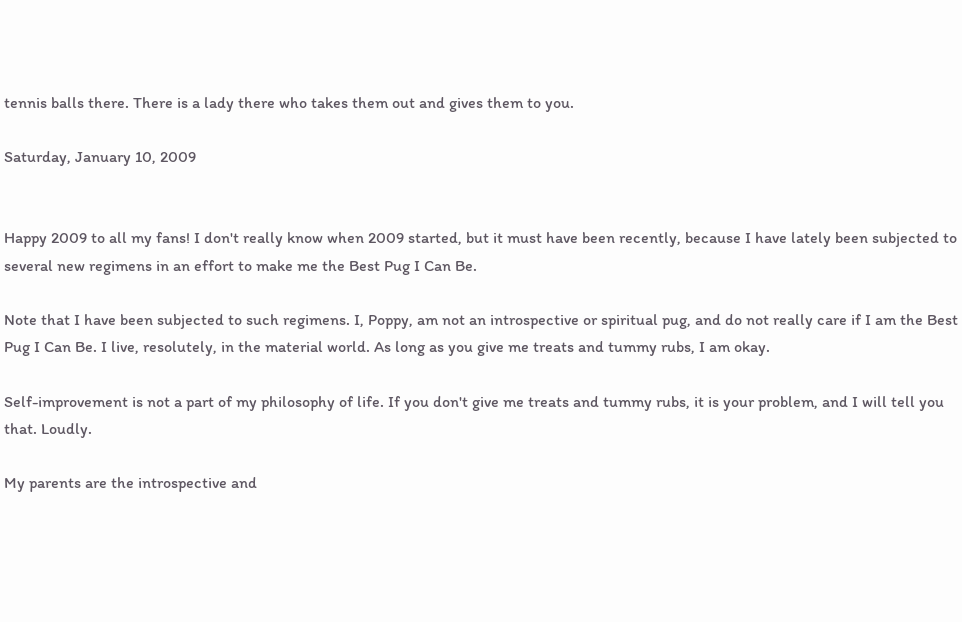tennis balls there. There is a lady there who takes them out and gives them to you.

Saturday, January 10, 2009


Happy 2009 to all my fans! I don't really know when 2009 started, but it must have been recently, because I have lately been subjected to several new regimens in an effort to make me the Best Pug I Can Be.

Note that I have been subjected to such regimens. I, Poppy, am not an introspective or spiritual pug, and do not really care if I am the Best Pug I Can Be. I live, resolutely, in the material world. As long as you give me treats and tummy rubs, I am okay.

Self-improvement is not a part of my philosophy of life. If you don't give me treats and tummy rubs, it is your problem, and I will tell you that. Loudly.

My parents are the introspective and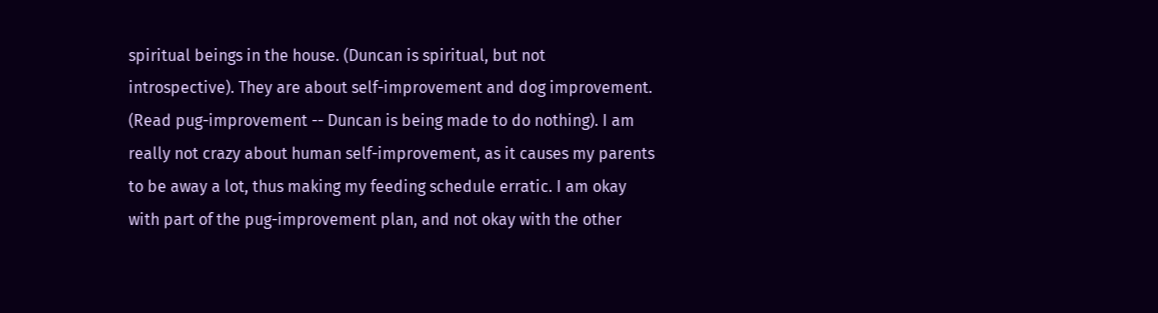spiritual beings in the house. (Duncan is spiritual, but not introspective). They are about self-improvement and dog improvement. (Read pug-improvement -- Duncan is being made to do nothing). I am really not crazy about human self-improvement, as it causes my parents to be away a lot, thus making my feeding schedule erratic. I am okay with part of the pug-improvement plan, and not okay with the other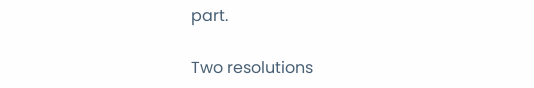part.

Two resolutions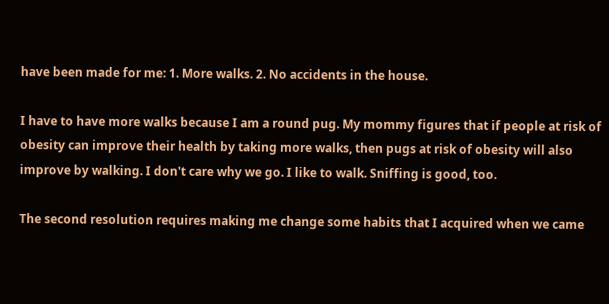have been made for me: 1. More walks. 2. No accidents in the house.

I have to have more walks because I am a round pug. My mommy figures that if people at risk of obesity can improve their health by taking more walks, then pugs at risk of obesity will also improve by walking. I don't care why we go. I like to walk. Sniffing is good, too.

The second resolution requires making me change some habits that I acquired when we came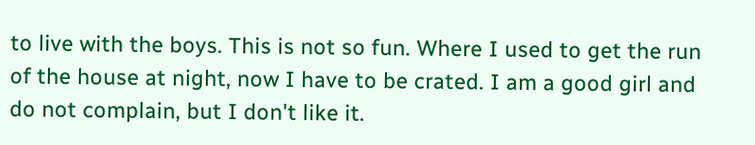to live with the boys. This is not so fun. Where I used to get the run of the house at night, now I have to be crated. I am a good girl and do not complain, but I don't like it.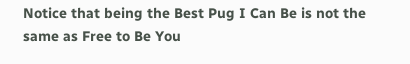Notice that being the Best Pug I Can Be is not the same as Free to Be You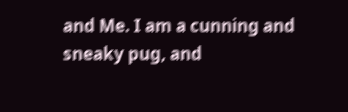and Me. I am a cunning and sneaky pug, and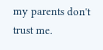my parents don't trust me.